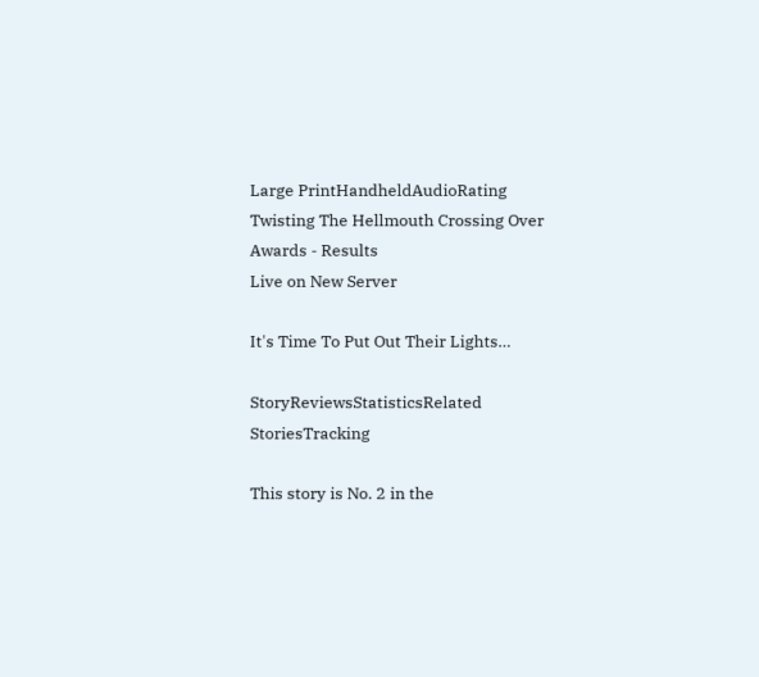Large PrintHandheldAudioRating
Twisting The Hellmouth Crossing Over Awards - Results
Live on New Server

It's Time To Put Out Their Lights…

StoryReviewsStatisticsRelated StoriesTracking

This story is No. 2 in the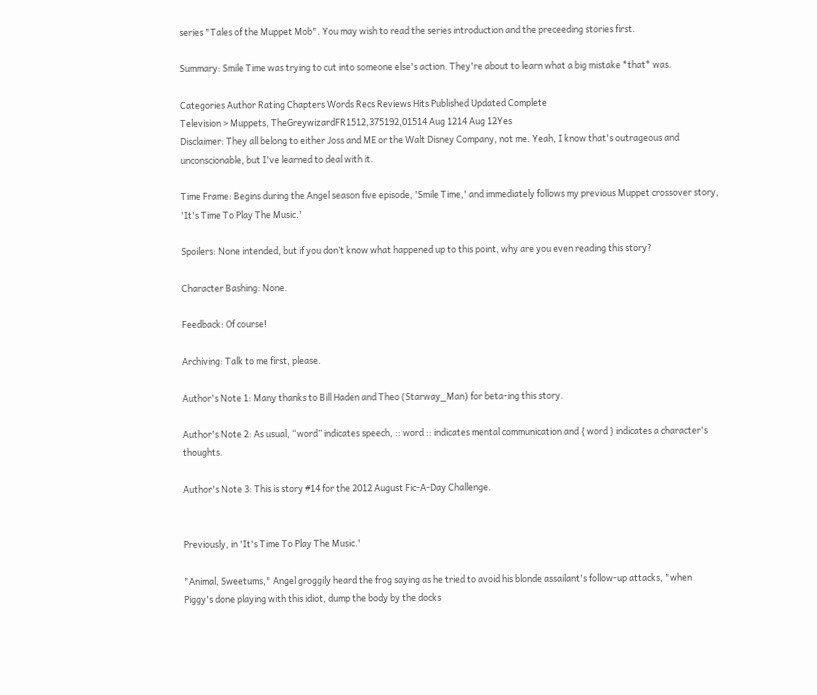series "Tales of the Muppet Mob". You may wish to read the series introduction and the preceeding stories first.

Summary: Smile Time was trying to cut into someone else's action. They're about to learn what a big mistake *that* was.

Categories Author Rating Chapters Words Recs Reviews Hits Published Updated Complete
Television > Muppets, TheGreywizardFR1512,375192,01514 Aug 1214 Aug 12Yes
Disclaimer: They all belong to either Joss and ME or the Walt Disney Company, not me. Yeah, I know that's outrageous and unconscionable, but I've learned to deal with it.

Time Frame: Begins during the Angel season five episode, 'Smile Time,' and immediately follows my previous Muppet crossover story, 'It's Time To Play The Music.'

Spoilers: None intended, but if you don’t know what happened up to this point, why are you even reading this story?

Character Bashing: None.

Feedback: Of course!

Archiving: Talk to me first, please.

Author's Note 1: Many thanks to Bill Haden and Theo (Starway_Man) for beta-ing this story.

Author's Note 2: As usual, “word” indicates speech, :: word :: indicates mental communication and { word } indicates a character's thoughts.

Author's Note 3: This is story #14 for the 2012 August Fic-A-Day Challenge.


Previously, in 'It's Time To Play The Music.'

"Animal, Sweetums," Angel groggily heard the frog saying as he tried to avoid his blonde assailant's follow-up attacks, "when Piggy's done playing with this idiot, dump the body by the docks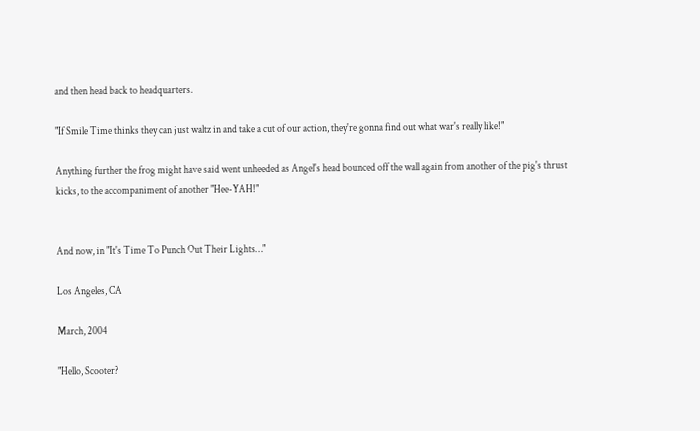and then head back to headquarters.

"If Smile Time thinks they can just waltz in and take a cut of our action, they're gonna find out what war's really like!"

Anything further the frog might have said went unheeded as Angel's head bounced off the wall again from another of the pig's thrust kicks, to the accompaniment of another "Hee-YAH!"


And now, in "It's Time To Punch Out Their Lights…"

Los Angeles, CA

March, 2004

"Hello, Scooter?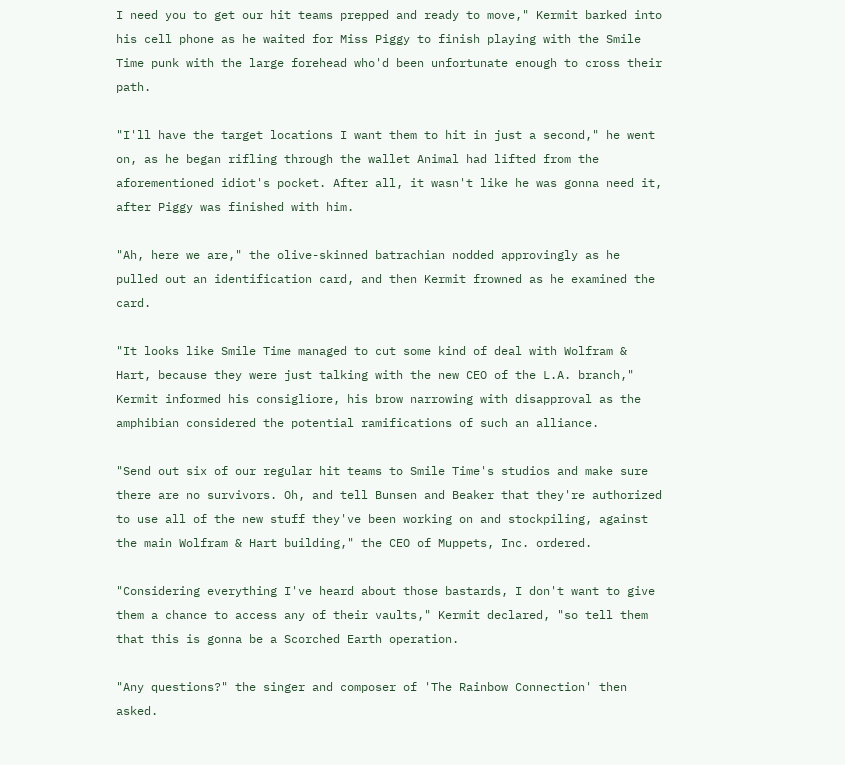I need you to get our hit teams prepped and ready to move," Kermit barked into his cell phone as he waited for Miss Piggy to finish playing with the Smile Time punk with the large forehead who'd been unfortunate enough to cross their path.

"I'll have the target locations I want them to hit in just a second," he went on, as he began rifling through the wallet Animal had lifted from the aforementioned idiot's pocket. After all, it wasn't like he was gonna need it, after Piggy was finished with him.

"Ah, here we are," the olive-skinned batrachian nodded approvingly as he pulled out an identification card, and then Kermit frowned as he examined the card.

"It looks like Smile Time managed to cut some kind of deal with Wolfram & Hart, because they were just talking with the new CEO of the L.A. branch," Kermit informed his consigliore, his brow narrowing with disapproval as the amphibian considered the potential ramifications of such an alliance.

"Send out six of our regular hit teams to Smile Time's studios and make sure there are no survivors. Oh, and tell Bunsen and Beaker that they're authorized to use all of the new stuff they've been working on and stockpiling, against the main Wolfram & Hart building," the CEO of Muppets, Inc. ordered.

"Considering everything I've heard about those bastards, I don't want to give them a chance to access any of their vaults," Kermit declared, "so tell them that this is gonna be a Scorched Earth operation.

"Any questions?" the singer and composer of 'The Rainbow Connection' then asked.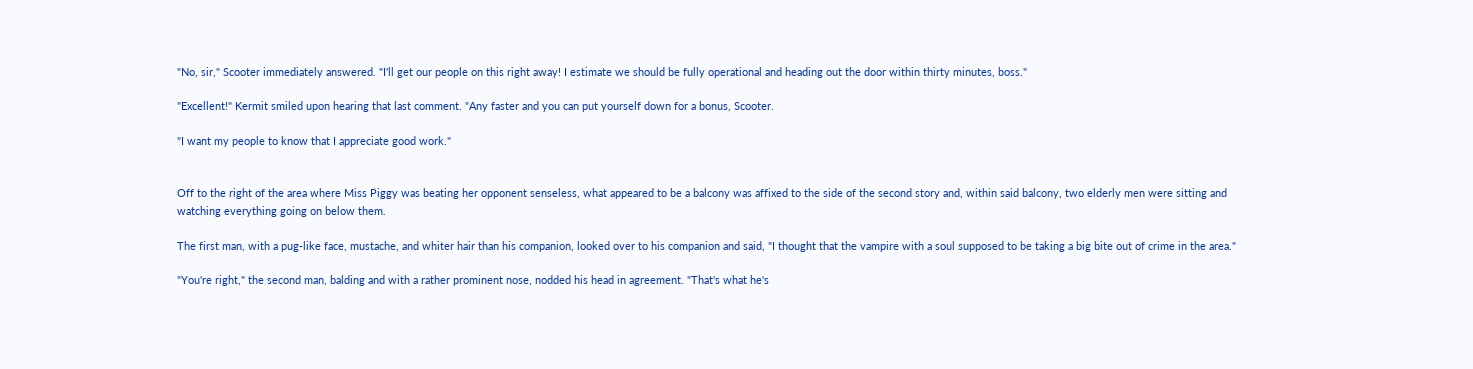"No, sir," Scooter immediately answered. "I'll get our people on this right away! I estimate we should be fully operational and heading out the door within thirty minutes, boss."

"Excellent!" Kermit smiled upon hearing that last comment. "Any faster and you can put yourself down for a bonus, Scooter.

"I want my people to know that I appreciate good work."


Off to the right of the area where Miss Piggy was beating her opponent senseless, what appeared to be a balcony was affixed to the side of the second story and, within said balcony, two elderly men were sitting and watching everything going on below them.

The first man, with a pug-like face, mustache, and whiter hair than his companion, looked over to his companion and said, "I thought that the vampire with a soul supposed to be taking a big bite out of crime in the area."

"You're right," the second man, balding and with a rather prominent nose, nodded his head in agreement. "That's what he's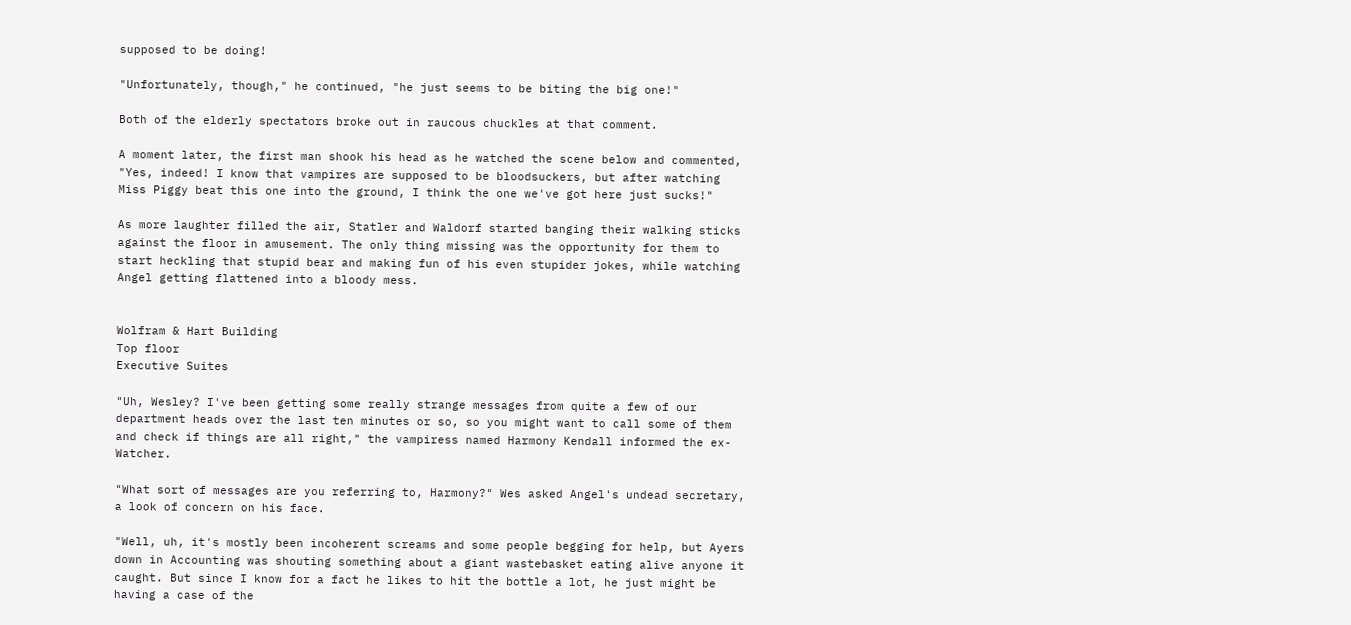supposed to be doing!

"Unfortunately, though," he continued, "he just seems to be biting the big one!"

Both of the elderly spectators broke out in raucous chuckles at that comment.

A moment later, the first man shook his head as he watched the scene below and commented, "Yes, indeed! I know that vampires are supposed to be bloodsuckers, but after watching Miss Piggy beat this one into the ground, I think the one we've got here just sucks!"

As more laughter filled the air, Statler and Waldorf started banging their walking sticks against the floor in amusement. The only thing missing was the opportunity for them to start heckling that stupid bear and making fun of his even stupider jokes, while watching Angel getting flattened into a bloody mess.


Wolfram & Hart Building
Top floor
Executive Suites

"Uh, Wesley? I've been getting some really strange messages from quite a few of our department heads over the last ten minutes or so, so you might want to call some of them and check if things are all right," the vampiress named Harmony Kendall informed the ex-Watcher.

"What sort of messages are you referring to, Harmony?" Wes asked Angel's undead secretary, a look of concern on his face.

"Well, uh, it's mostly been incoherent screams and some people begging for help, but Ayers down in Accounting was shouting something about a giant wastebasket eating alive anyone it caught. But since I know for a fact he likes to hit the bottle a lot, he just might be having a case of the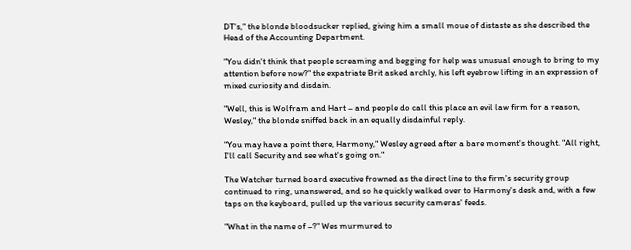DT's," the blonde bloodsucker replied, giving him a small moue of distaste as she described the Head of the Accounting Department.

"You didn't think that people screaming and begging for help was unusual enough to bring to my attention before now?" the expatriate Brit asked archly, his left eyebrow lifting in an expression of mixed curiosity and disdain.

"Well, this is Wolfram and Hart – and people do call this place an evil law firm for a reason, Wesley," the blonde sniffed back in an equally disdainful reply.

"You may have a point there, Harmony," Wesley agreed after a bare moment's thought. "All right, I'll call Security and see what's going on."

The Watcher turned board executive frowned as the direct line to the firm's security group continued to ring, unanswered, and so he quickly walked over to Harmony's desk and, with a few taps on the keyboard, pulled up the various security cameras' feeds.

"What in the name of –?" Wes murmured to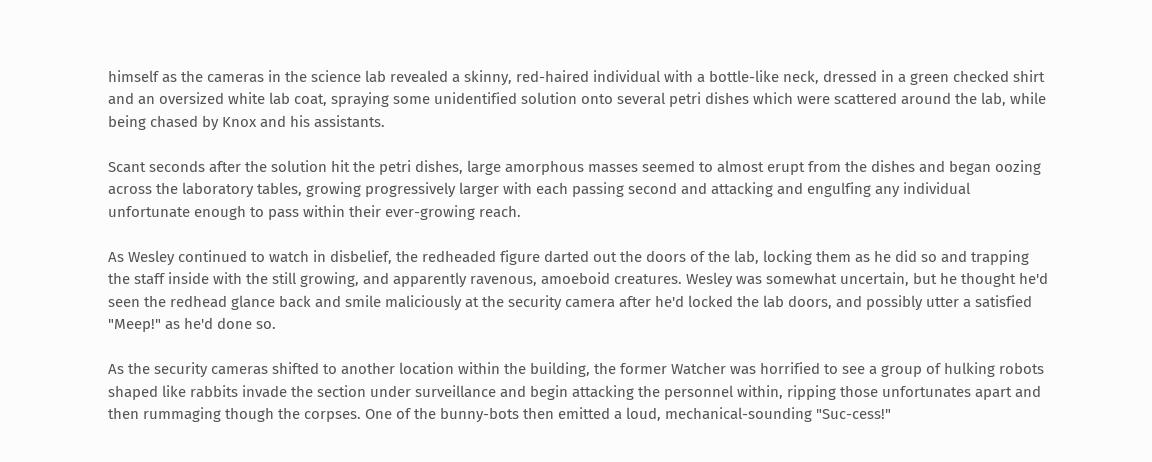himself as the cameras in the science lab revealed a skinny, red-haired individual with a bottle-like neck, dressed in a green checked shirt and an oversized white lab coat, spraying some unidentified solution onto several petri dishes which were scattered around the lab, while being chased by Knox and his assistants.

Scant seconds after the solution hit the petri dishes, large amorphous masses seemed to almost erupt from the dishes and began oozing across the laboratory tables, growing progressively larger with each passing second and attacking and engulfing any individual unfortunate enough to pass within their ever-growing reach.

As Wesley continued to watch in disbelief, the redheaded figure darted out the doors of the lab, locking them as he did so and trapping the staff inside with the still growing, and apparently ravenous, amoeboid creatures. Wesley was somewhat uncertain, but he thought he'd seen the redhead glance back and smile maliciously at the security camera after he'd locked the lab doors, and possibly utter a satisfied "Meep!" as he'd done so.

As the security cameras shifted to another location within the building, the former Watcher was horrified to see a group of hulking robots shaped like rabbits invade the section under surveillance and begin attacking the personnel within, ripping those unfortunates apart and then rummaging though the corpses. One of the bunny-bots then emitted a loud, mechanical-sounding "Suc-cess!"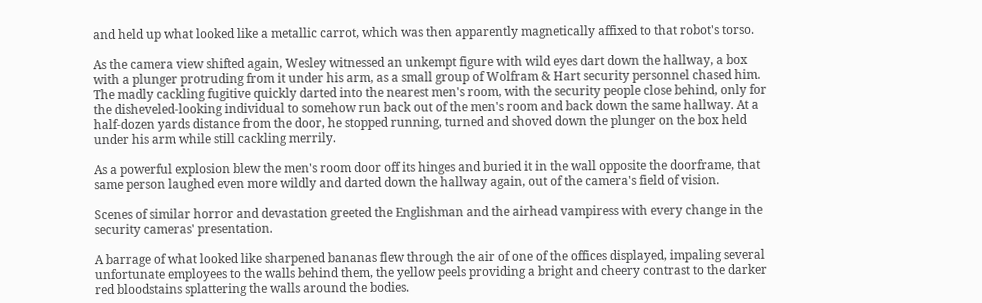and held up what looked like a metallic carrot, which was then apparently magnetically affixed to that robot's torso.

As the camera view shifted again, Wesley witnessed an unkempt figure with wild eyes dart down the hallway, a box with a plunger protruding from it under his arm, as a small group of Wolfram & Hart security personnel chased him. The madly cackling fugitive quickly darted into the nearest men's room, with the security people close behind, only for the disheveled-looking individual to somehow run back out of the men's room and back down the same hallway. At a half-dozen yards distance from the door, he stopped running, turned and shoved down the plunger on the box held under his arm while still cackling merrily.

As a powerful explosion blew the men's room door off its hinges and buried it in the wall opposite the doorframe, that same person laughed even more wildly and darted down the hallway again, out of the camera's field of vision.

Scenes of similar horror and devastation greeted the Englishman and the airhead vampiress with every change in the security cameras' presentation.

A barrage of what looked like sharpened bananas flew through the air of one of the offices displayed, impaling several unfortunate employees to the walls behind them, the yellow peels providing a bright and cheery contrast to the darker red bloodstains splattering the walls around the bodies.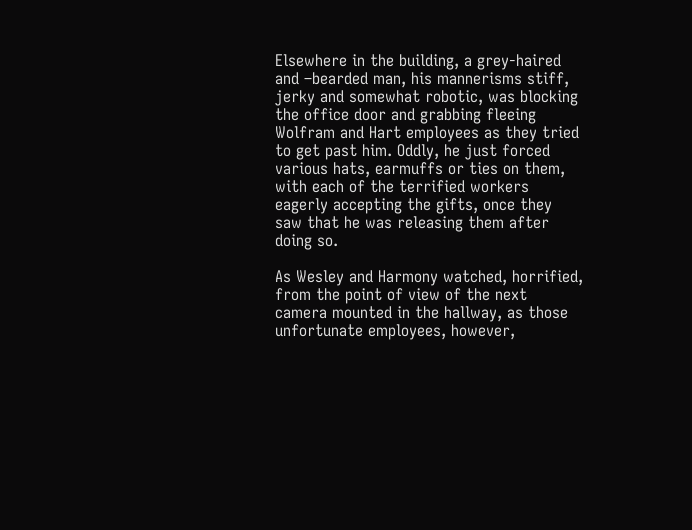Elsewhere in the building, a grey-haired and –bearded man, his mannerisms stiff, jerky and somewhat robotic, was blocking the office door and grabbing fleeing Wolfram and Hart employees as they tried to get past him. Oddly, he just forced various hats, earmuffs or ties on them, with each of the terrified workers eagerly accepting the gifts, once they saw that he was releasing them after doing so.

As Wesley and Harmony watched, horrified, from the point of view of the next camera mounted in the hallway, as those unfortunate employees, however,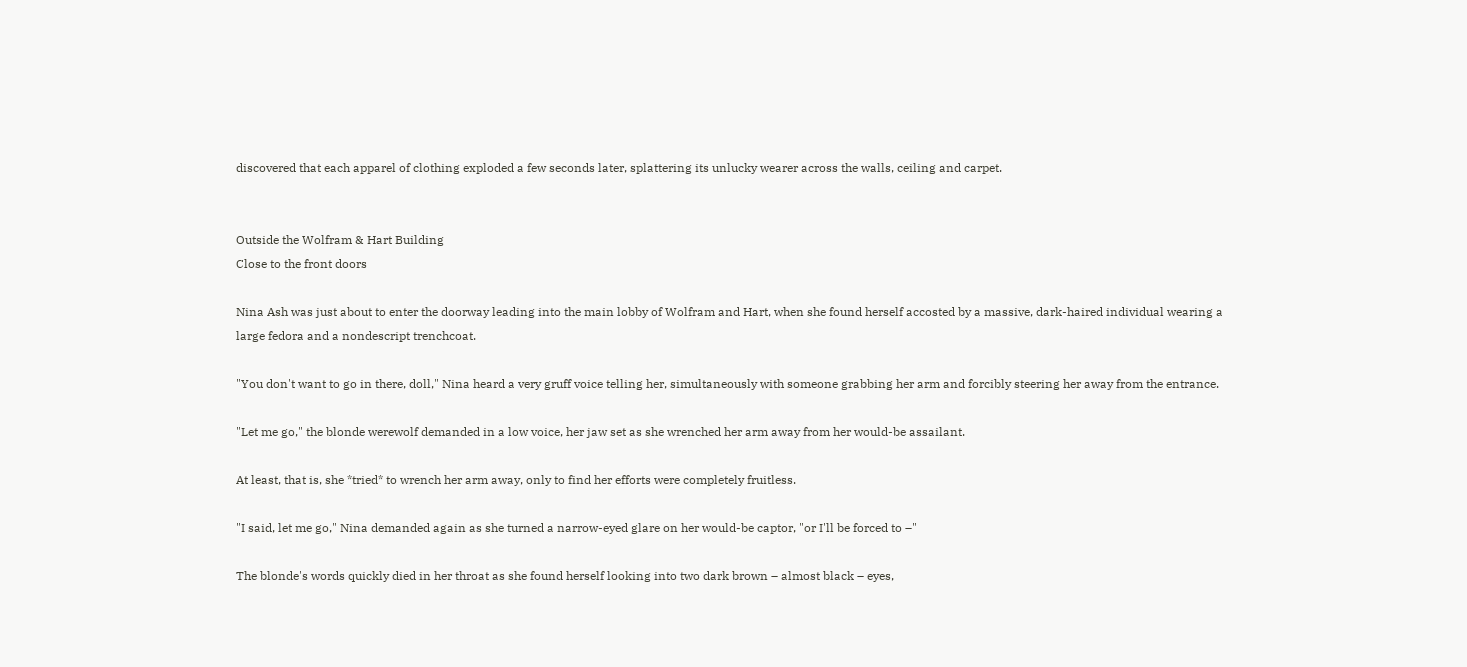discovered that each apparel of clothing exploded a few seconds later, splattering its unlucky wearer across the walls, ceiling and carpet.


Outside the Wolfram & Hart Building
Close to the front doors

Nina Ash was just about to enter the doorway leading into the main lobby of Wolfram and Hart, when she found herself accosted by a massive, dark-haired individual wearing a large fedora and a nondescript trenchcoat.

"You don't want to go in there, doll," Nina heard a very gruff voice telling her, simultaneously with someone grabbing her arm and forcibly steering her away from the entrance.

"Let me go," the blonde werewolf demanded in a low voice, her jaw set as she wrenched her arm away from her would-be assailant.

At least, that is, she *tried* to wrench her arm away, only to find her efforts were completely fruitless.

"I said, let me go," Nina demanded again as she turned a narrow-eyed glare on her would-be captor, "or I'll be forced to –"

The blonde's words quickly died in her throat as she found herself looking into two dark brown – almost black – eyes,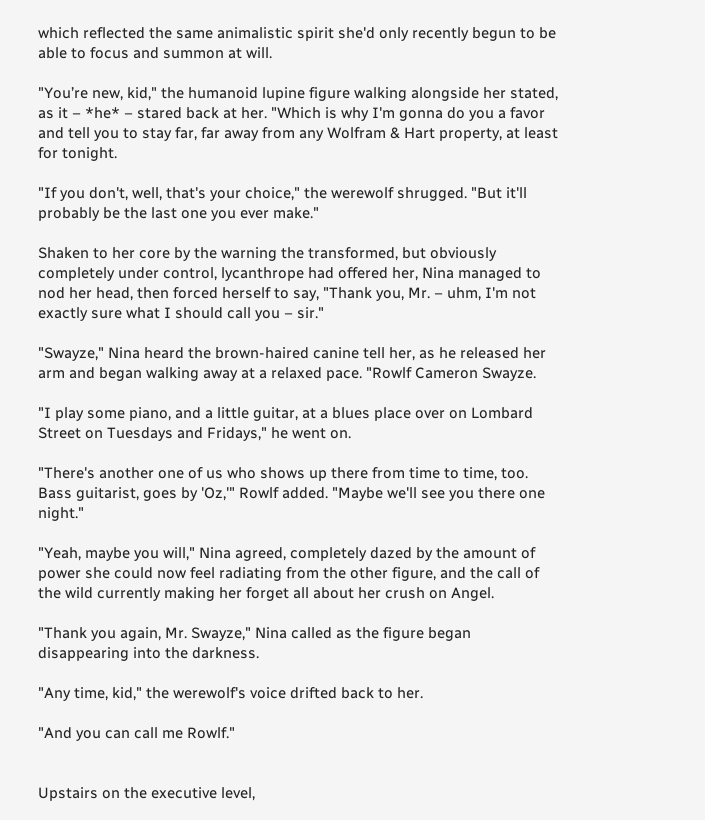which reflected the same animalistic spirit she'd only recently begun to be able to focus and summon at will.

"You’re new, kid," the humanoid lupine figure walking alongside her stated, as it – *he* – stared back at her. "Which is why I'm gonna do you a favor and tell you to stay far, far away from any Wolfram & Hart property, at least for tonight.

"If you don't, well, that's your choice," the werewolf shrugged. "But it'll probably be the last one you ever make."

Shaken to her core by the warning the transformed, but obviously completely under control, lycanthrope had offered her, Nina managed to nod her head, then forced herself to say, "Thank you, Mr. – uhm, I'm not exactly sure what I should call you – sir."

"Swayze," Nina heard the brown-haired canine tell her, as he released her arm and began walking away at a relaxed pace. "Rowlf Cameron Swayze.

"I play some piano, and a little guitar, at a blues place over on Lombard Street on Tuesdays and Fridays," he went on.

"There's another one of us who shows up there from time to time, too. Bass guitarist, goes by 'Oz,'" Rowlf added. "Maybe we'll see you there one night."

"Yeah, maybe you will," Nina agreed, completely dazed by the amount of power she could now feel radiating from the other figure, and the call of the wild currently making her forget all about her crush on Angel.

"Thank you again, Mr. Swayze," Nina called as the figure began disappearing into the darkness.

"Any time, kid," the werewolf's voice drifted back to her.

"And you can call me Rowlf."


Upstairs on the executive level,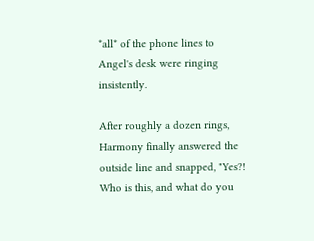*all* of the phone lines to Angel's desk were ringing insistently.

After roughly a dozen rings, Harmony finally answered the outside line and snapped, "Yes?! Who is this, and what do you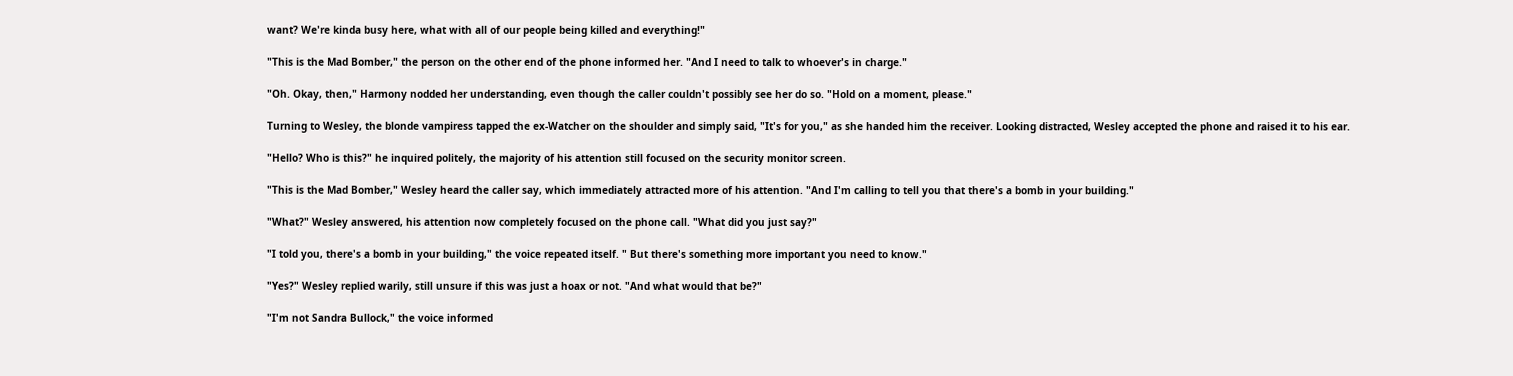want? We're kinda busy here, what with all of our people being killed and everything!"

"This is the Mad Bomber," the person on the other end of the phone informed her. "And I need to talk to whoever's in charge."

"Oh. Okay, then," Harmony nodded her understanding, even though the caller couldn't possibly see her do so. "Hold on a moment, please."

Turning to Wesley, the blonde vampiress tapped the ex-Watcher on the shoulder and simply said, "It's for you," as she handed him the receiver. Looking distracted, Wesley accepted the phone and raised it to his ear.

"Hello? Who is this?" he inquired politely, the majority of his attention still focused on the security monitor screen.

"This is the Mad Bomber," Wesley heard the caller say, which immediately attracted more of his attention. "And I'm calling to tell you that there's a bomb in your building."

"What?" Wesley answered, his attention now completely focused on the phone call. "What did you just say?"

"I told you, there's a bomb in your building," the voice repeated itself. " But there's something more important you need to know."

"Yes?" Wesley replied warily, still unsure if this was just a hoax or not. "And what would that be?"

"I'm not Sandra Bullock," the voice informed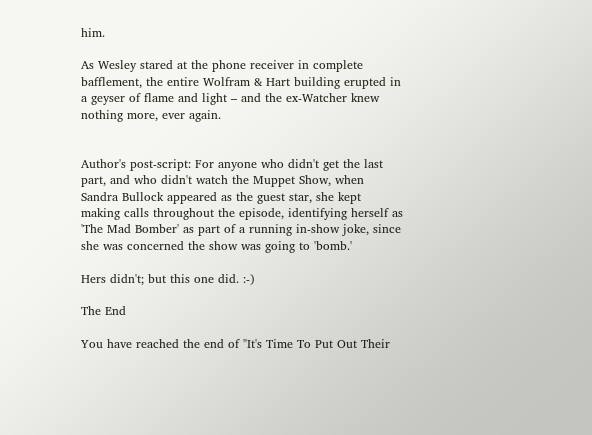him.

As Wesley stared at the phone receiver in complete bafflement, the entire Wolfram & Hart building erupted in a geyser of flame and light – and the ex-Watcher knew nothing more, ever again.


Author's post-script: For anyone who didn't get the last part, and who didn't watch the Muppet Show, when Sandra Bullock appeared as the guest star, she kept making calls throughout the episode, identifying herself as 'The Mad Bomber' as part of a running in-show joke, since she was concerned the show was going to 'bomb.'

Hers didn't; but this one did. :-)

The End

You have reached the end of "It's Time To Put Out Their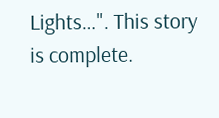Lights…". This story is complete.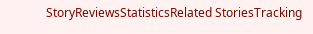StoryReviewsStatisticsRelated StoriesTracking